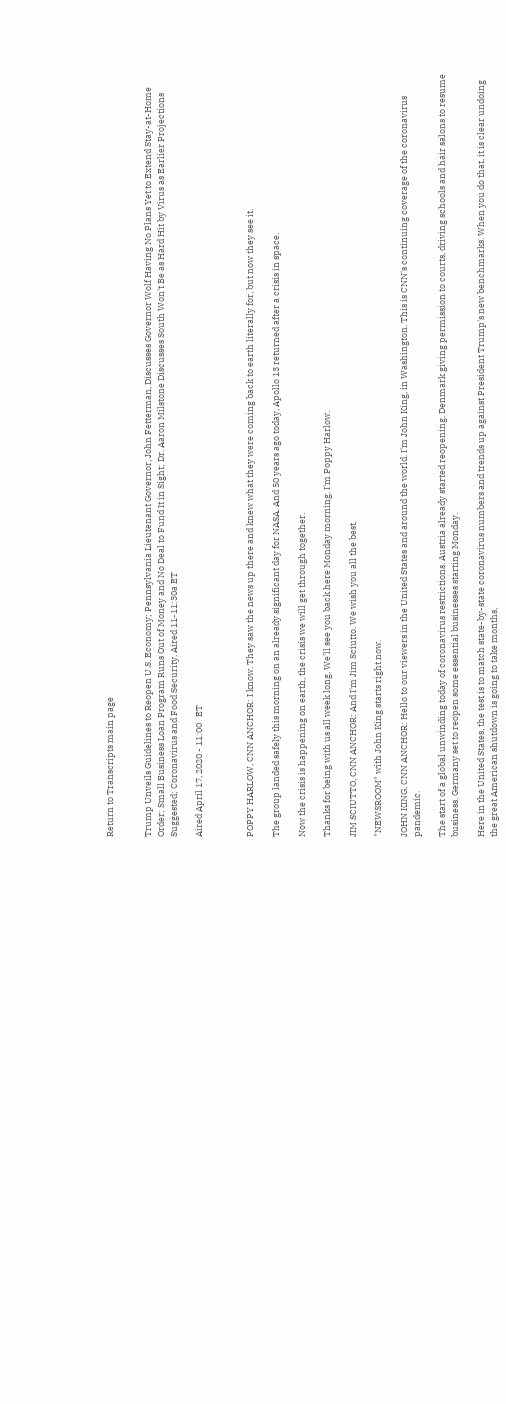Return to Transcripts main page


Trump Unveils Guidelines to Reopen U.S. Economy; Pennsylvania Lieutenant Governor, John Fetterman, Discusses Governor Wolf Having No Plans Yet to Extend Stay-at-Home Order; Small Business Loan Program Runs Out of Money and No Deal to Fund It in Sight; Dr. Aaron Milstone Discusses South Won't Be as Hard Hit by Virus as Earlier Projections Suggested; Coronavirus and Food Security. Aired 11-11:30a ET

Aired April 17, 2020 - 11:00   ET



POPPY HARLOW, CNN ANCHOR: I know. They saw the news up there and knew what they were coming back to earth literally for, but now they see it.

The group landed safely this morning on an already significant day for NASA. And 50 years ago today, Apollo 13 returned after a crisis in space.

Now the crisis is happening on earth, the crisis we will get through together.

Thanks for being with us all week long. We'll see you back here Monday morning. I'm Poppy Harlow.

JIM SCIUTTO, CNN ANCHOR: And I'm Jim Sciutto. We wish you all the best.

"NEWSROOM" with John King starts right now.

JOHN KING, CNN ANCHOR: Hello to our viewers in the United States and around the world. I'm John King, in Washington. This is CNN's continuing coverage of the coronavirus pandemic.

The start of a global unwinding today of coronavirus restrictions. Austria already started reopening. Denmark giving permission to courts, driving schools and hair salons to resume business. Germany set to reopen some essential businesses starting Monday.

Here in the United States, the test is to match state-by-state coronavirus numbers and trends up against President Trump's new benchmarks. When you do that, it is clear undoing the great American shutdown is going to take months,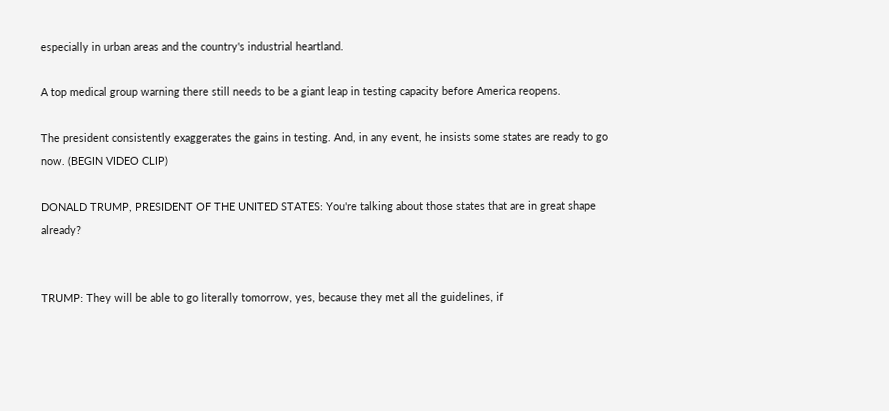especially in urban areas and the country's industrial heartland.

A top medical group warning there still needs to be a giant leap in testing capacity before America reopens.

The president consistently exaggerates the gains in testing. And, in any event, he insists some states are ready to go now. (BEGIN VIDEO CLIP)

DONALD TRUMP, PRESIDENT OF THE UNITED STATES: You're talking about those states that are in great shape already?


TRUMP: They will be able to go literally tomorrow, yes, because they met all the guidelines, if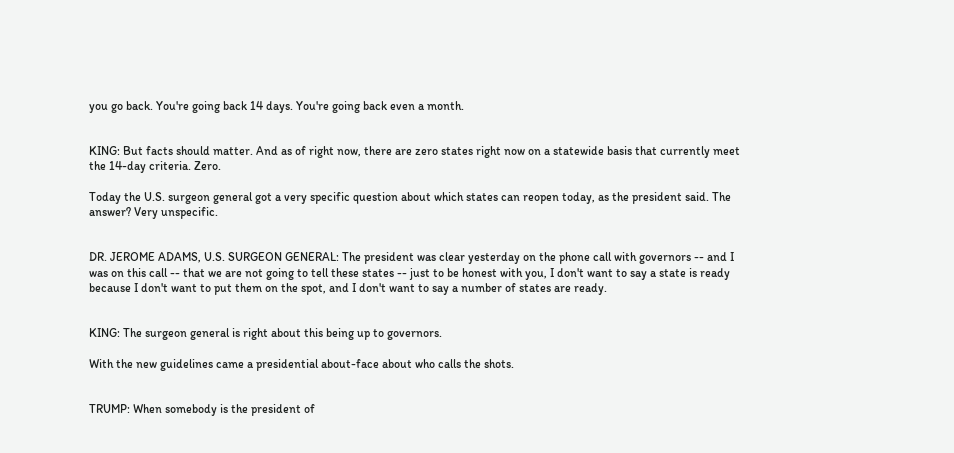you go back. You're going back 14 days. You're going back even a month.


KING: But facts should matter. And as of right now, there are zero states right now on a statewide basis that currently meet the 14-day criteria. Zero.

Today the U.S. surgeon general got a very specific question about which states can reopen today, as the president said. The answer? Very unspecific.


DR. JEROME ADAMS, U.S. SURGEON GENERAL: The president was clear yesterday on the phone call with governors -- and I was on this call -- that we are not going to tell these states -- just to be honest with you, I don't want to say a state is ready because I don't want to put them on the spot, and I don't want to say a number of states are ready.


KING: The surgeon general is right about this being up to governors.

With the new guidelines came a presidential about-face about who calls the shots.


TRUMP: When somebody is the president of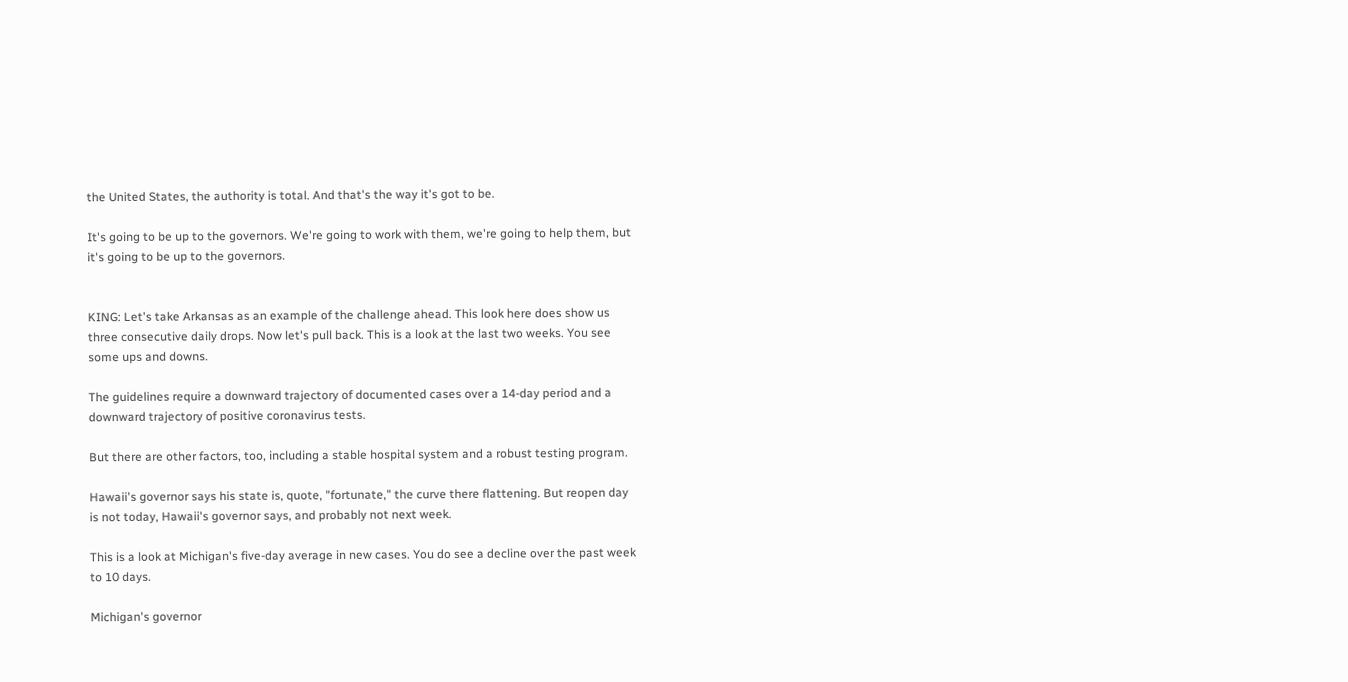the United States, the authority is total. And that's the way it's got to be.

It's going to be up to the governors. We're going to work with them, we're going to help them, but it's going to be up to the governors.


KING: Let's take Arkansas as an example of the challenge ahead. This look here does show us three consecutive daily drops. Now let's pull back. This is a look at the last two weeks. You see some ups and downs.

The guidelines require a downward trajectory of documented cases over a 14-day period and a downward trajectory of positive coronavirus tests.

But there are other factors, too, including a stable hospital system and a robust testing program.

Hawaii's governor says his state is, quote, "fortunate," the curve there flattening. But reopen day is not today, Hawaii's governor says, and probably not next week.

This is a look at Michigan's five-day average in new cases. You do see a decline over the past week to 10 days.

Michigan's governor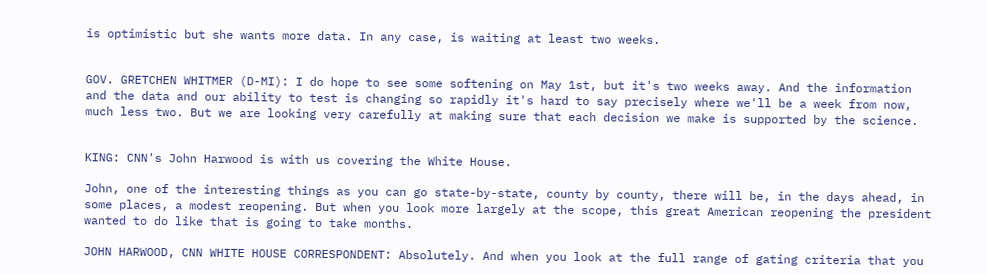is optimistic but she wants more data. In any case, is waiting at least two weeks.


GOV. GRETCHEN WHITMER (D-MI): I do hope to see some softening on May 1st, but it's two weeks away. And the information and the data and our ability to test is changing so rapidly it's hard to say precisely where we'll be a week from now, much less two. But we are looking very carefully at making sure that each decision we make is supported by the science.


KING: CNN's John Harwood is with us covering the White House.

John, one of the interesting things as you can go state-by-state, county by county, there will be, in the days ahead, in some places, a modest reopening. But when you look more largely at the scope, this great American reopening the president wanted to do like that is going to take months.

JOHN HARWOOD, CNN WHITE HOUSE CORRESPONDENT: Absolutely. And when you look at the full range of gating criteria that you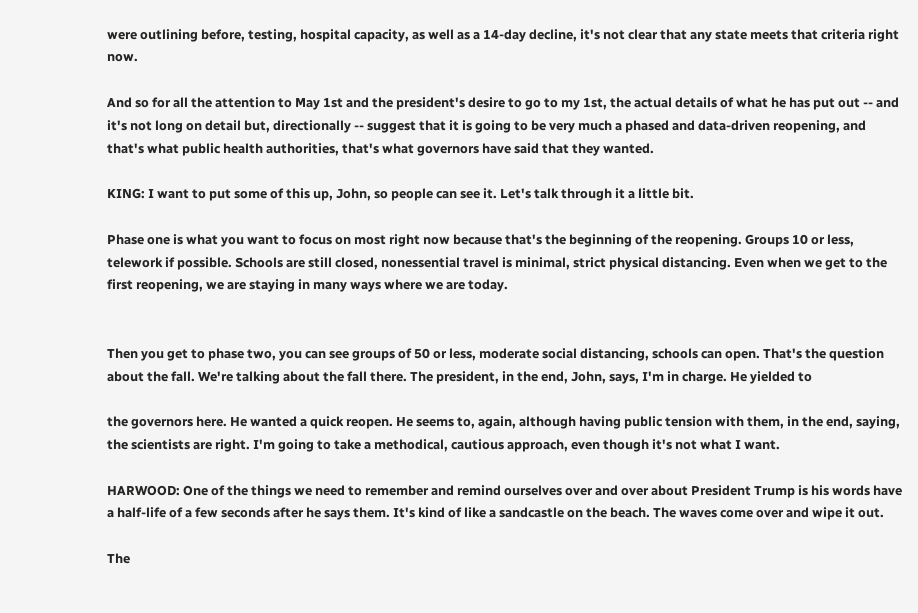were outlining before, testing, hospital capacity, as well as a 14-day decline, it's not clear that any state meets that criteria right now.

And so for all the attention to May 1st and the president's desire to go to my 1st, the actual details of what he has put out -- and it's not long on detail but, directionally -- suggest that it is going to be very much a phased and data-driven reopening, and that's what public health authorities, that's what governors have said that they wanted.

KING: I want to put some of this up, John, so people can see it. Let's talk through it a little bit.

Phase one is what you want to focus on most right now because that's the beginning of the reopening. Groups 10 or less, telework if possible. Schools are still closed, nonessential travel is minimal, strict physical distancing. Even when we get to the first reopening, we are staying in many ways where we are today.


Then you get to phase two, you can see groups of 50 or less, moderate social distancing, schools can open. That's the question about the fall. We're talking about the fall there. The president, in the end, John, says, I'm in charge. He yielded to

the governors here. He wanted a quick reopen. He seems to, again, although having public tension with them, in the end, saying, the scientists are right. I'm going to take a methodical, cautious approach, even though it's not what I want.

HARWOOD: One of the things we need to remember and remind ourselves over and over about President Trump is his words have a half-life of a few seconds after he says them. It's kind of like a sandcastle on the beach. The waves come over and wipe it out.

The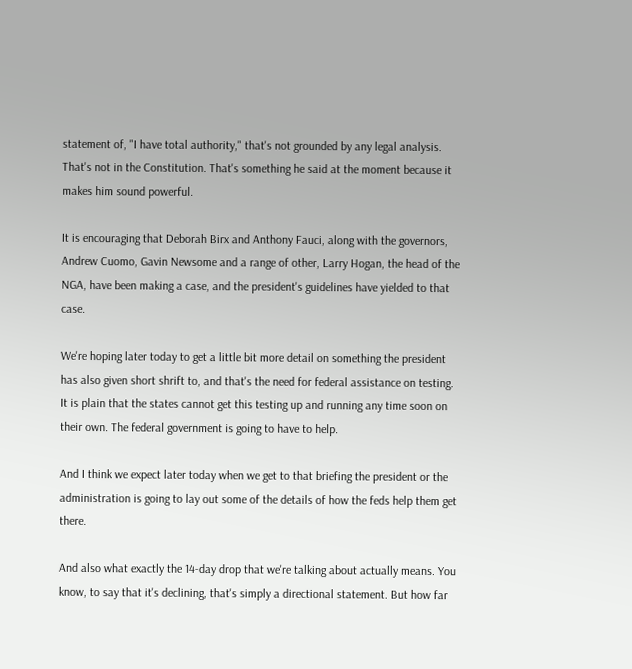statement of, "I have total authority," that's not grounded by any legal analysis. That's not in the Constitution. That's something he said at the moment because it makes him sound powerful.

It is encouraging that Deborah Birx and Anthony Fauci, along with the governors, Andrew Cuomo, Gavin Newsome and a range of other, Larry Hogan, the head of the NGA, have been making a case, and the president's guidelines have yielded to that case.

We're hoping later today to get a little bit more detail on something the president has also given short shrift to, and that's the need for federal assistance on testing. It is plain that the states cannot get this testing up and running any time soon on their own. The federal government is going to have to help.

And I think we expect later today when we get to that briefing the president or the administration is going to lay out some of the details of how the feds help them get there.

And also what exactly the 14-day drop that we're talking about actually means. You know, to say that it's declining, that's simply a directional statement. But how far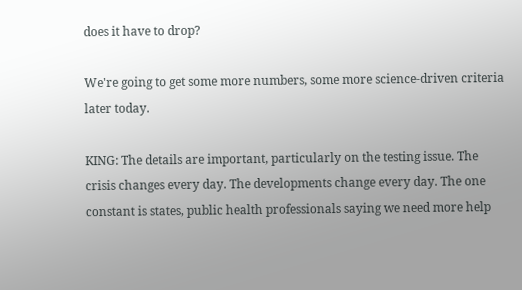does it have to drop?

We're going to get some more numbers, some more science-driven criteria later today.

KING: The details are important, particularly on the testing issue. The crisis changes every day. The developments change every day. The one constant is states, public health professionals saying we need more help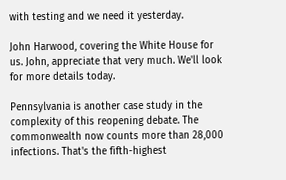with testing and we need it yesterday.

John Harwood, covering the White House for us. John, appreciate that very much. We'll look for more details today.

Pennsylvania is another case study in the complexity of this reopening debate. The commonwealth now counts more than 28,000 infections. That's the fifth-highest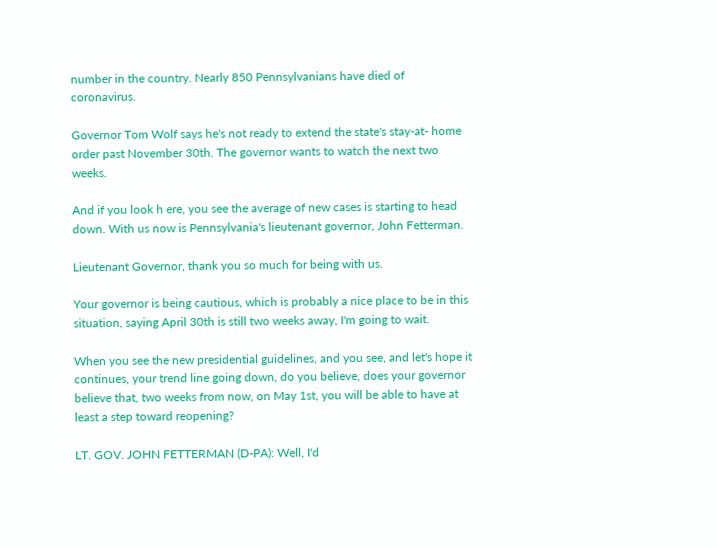number in the country. Nearly 850 Pennsylvanians have died of coronavirus.

Governor Tom Wolf says he's not ready to extend the state's stay-at- home order past November 30th. The governor wants to watch the next two weeks.

And if you look h ere, you see the average of new cases is starting to head down. With us now is Pennsylvania's lieutenant governor, John Fetterman.

Lieutenant Governor, thank you so much for being with us.

Your governor is being cautious, which is probably a nice place to be in this situation, saying April 30th is still two weeks away, I'm going to wait.

When you see the new presidential guidelines, and you see, and let's hope it continues, your trend line going down, do you believe, does your governor believe that, two weeks from now, on May 1st, you will be able to have at least a step toward reopening?

LT. GOV. JOHN FETTERMAN (D-PA): Well, I'd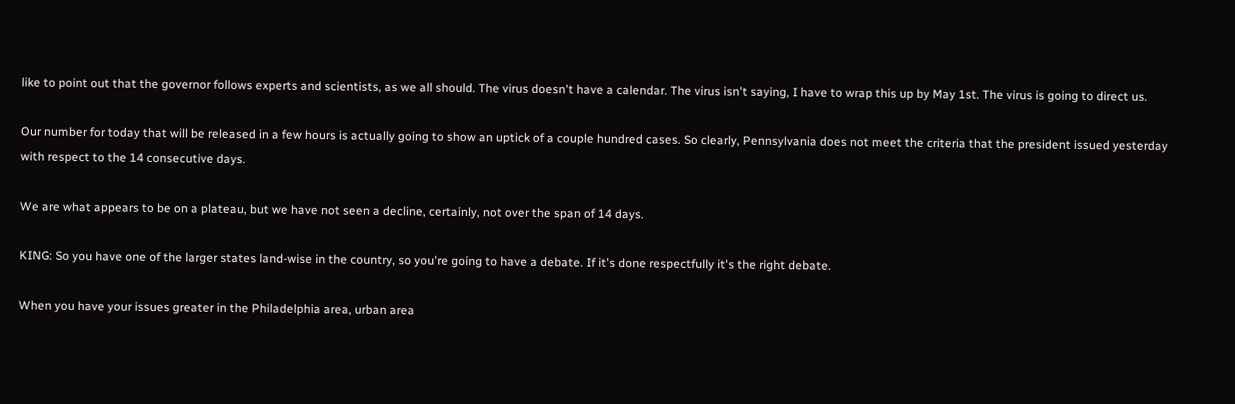like to point out that the governor follows experts and scientists, as we all should. The virus doesn't have a calendar. The virus isn't saying, I have to wrap this up by May 1st. The virus is going to direct us.

Our number for today that will be released in a few hours is actually going to show an uptick of a couple hundred cases. So clearly, Pennsylvania does not meet the criteria that the president issued yesterday with respect to the 14 consecutive days.

We are what appears to be on a plateau, but we have not seen a decline, certainly, not over the span of 14 days.

KING: So you have one of the larger states land-wise in the country, so you're going to have a debate. If it's done respectfully it's the right debate.

When you have your issues greater in the Philadelphia area, urban area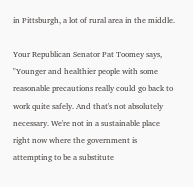in Pittsburgh, a lot of rural area in the middle.

Your Republican Senator Pat Toomey says, "Younger and healthier people with some reasonable precautions really could go back to work quite safely. And that's not absolutely necessary. We're not in a sustainable place right now where the government is attempting to be a substitute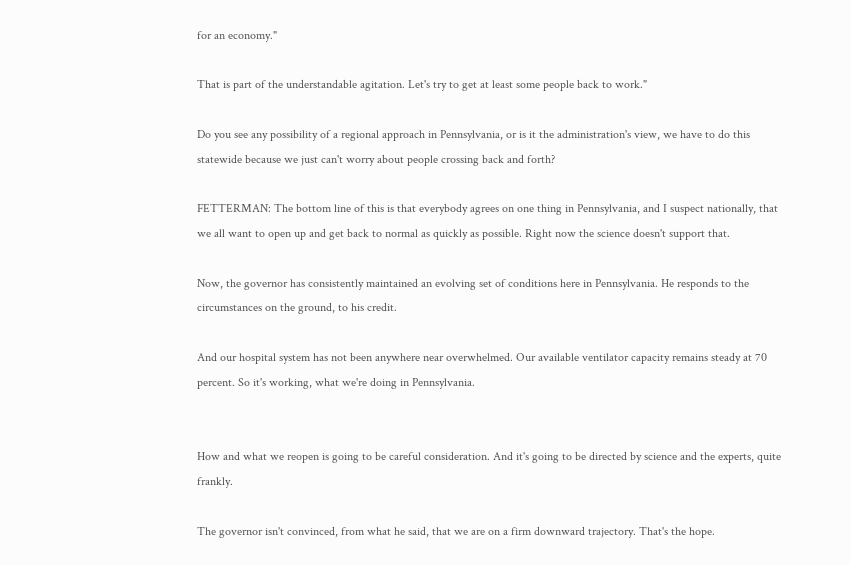for an economy."

That is part of the understandable agitation. Let's try to get at least some people back to work."

Do you see any possibility of a regional approach in Pennsylvania, or is it the administration's view, we have to do this statewide because we just can't worry about people crossing back and forth?

FETTERMAN: The bottom line of this is that everybody agrees on one thing in Pennsylvania, and I suspect nationally, that we all want to open up and get back to normal as quickly as possible. Right now the science doesn't support that.

Now, the governor has consistently maintained an evolving set of conditions here in Pennsylvania. He responds to the circumstances on the ground, to his credit.

And our hospital system has not been anywhere near overwhelmed. Our available ventilator capacity remains steady at 70 percent. So it's working, what we're doing in Pennsylvania.


How and what we reopen is going to be careful consideration. And it's going to be directed by science and the experts, quite frankly.

The governor isn't convinced, from what he said, that we are on a firm downward trajectory. That's the hope.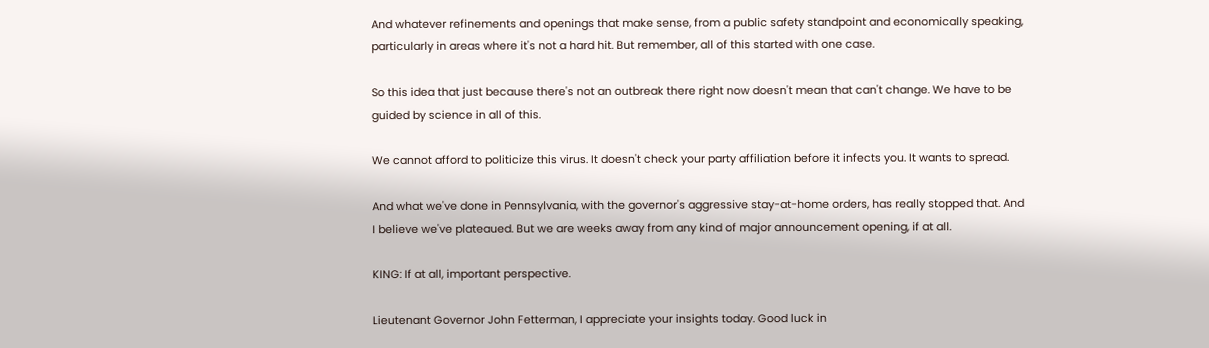And whatever refinements and openings that make sense, from a public safety standpoint and economically speaking, particularly in areas where it's not a hard hit. But remember, all of this started with one case.

So this idea that just because there's not an outbreak there right now doesn't mean that can't change. We have to be guided by science in all of this.

We cannot afford to politicize this virus. It doesn't check your party affiliation before it infects you. It wants to spread.

And what we've done in Pennsylvania, with the governor's aggressive stay-at-home orders, has really stopped that. And I believe we've plateaued. But we are weeks away from any kind of major announcement opening, if at all.

KING: If at all, important perspective.

Lieutenant Governor John Fetterman, I appreciate your insights today. Good luck in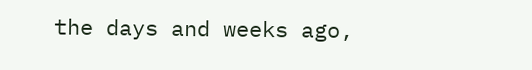the days and weeks ago,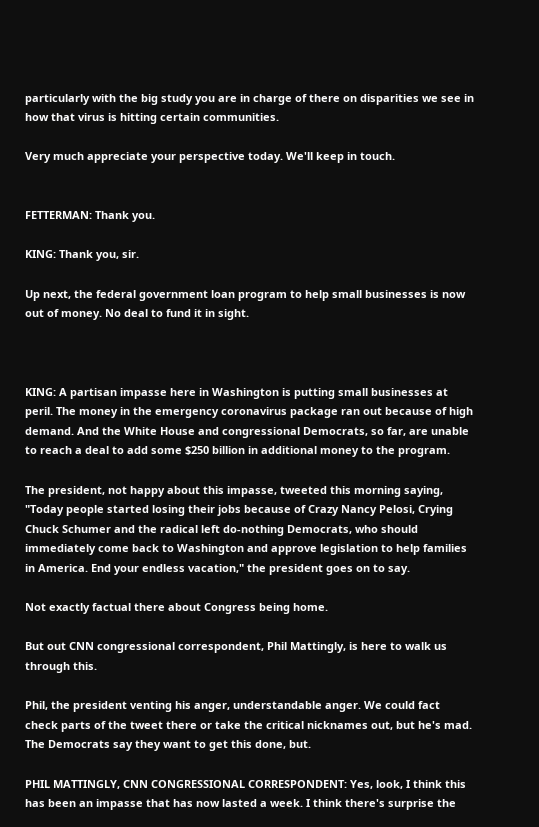particularly with the big study you are in charge of there on disparities we see in how that virus is hitting certain communities.

Very much appreciate your perspective today. We'll keep in touch.


FETTERMAN: Thank you.

KING: Thank you, sir.

Up next, the federal government loan program to help small businesses is now out of money. No deal to fund it in sight.



KING: A partisan impasse here in Washington is putting small businesses at peril. The money in the emergency coronavirus package ran out because of high demand. And the White House and congressional Democrats, so far, are unable to reach a deal to add some $250 billion in additional money to the program.

The president, not happy about this impasse, tweeted this morning saying, "Today people started losing their jobs because of Crazy Nancy Pelosi, Crying Chuck Schumer and the radical left do-nothing Democrats, who should immediately come back to Washington and approve legislation to help families in America. End your endless vacation," the president goes on to say.

Not exactly factual there about Congress being home.

But out CNN congressional correspondent, Phil Mattingly, is here to walk us through this.

Phil, the president venting his anger, understandable anger. We could fact check parts of the tweet there or take the critical nicknames out, but he's mad. The Democrats say they want to get this done, but.

PHIL MATTINGLY, CNN CONGRESSIONAL CORRESPONDENT: Yes, look, I think this has been an impasse that has now lasted a week. I think there's surprise the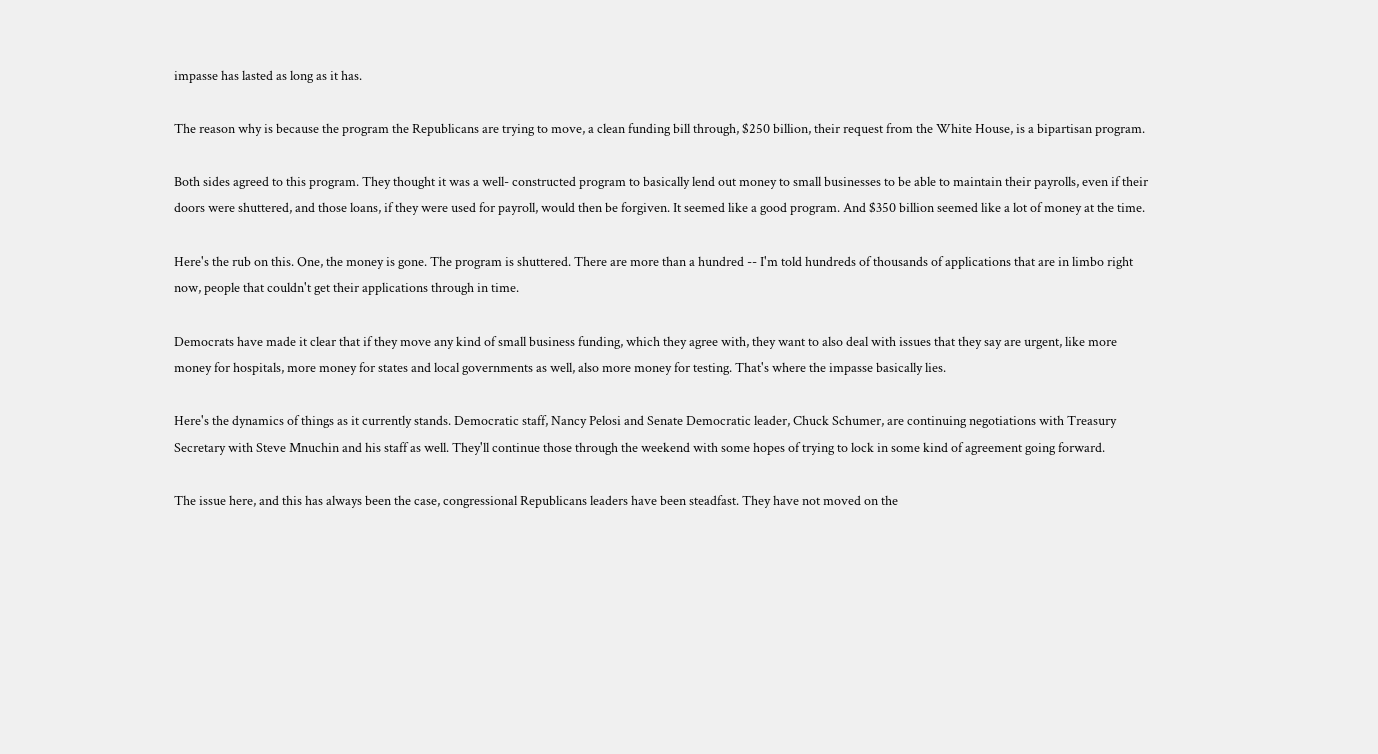impasse has lasted as long as it has.

The reason why is because the program the Republicans are trying to move, a clean funding bill through, $250 billion, their request from the White House, is a bipartisan program.

Both sides agreed to this program. They thought it was a well- constructed program to basically lend out money to small businesses to be able to maintain their payrolls, even if their doors were shuttered, and those loans, if they were used for payroll, would then be forgiven. It seemed like a good program. And $350 billion seemed like a lot of money at the time.

Here's the rub on this. One, the money is gone. The program is shuttered. There are more than a hundred -- I'm told hundreds of thousands of applications that are in limbo right now, people that couldn't get their applications through in time.

Democrats have made it clear that if they move any kind of small business funding, which they agree with, they want to also deal with issues that they say are urgent, like more money for hospitals, more money for states and local governments as well, also more money for testing. That's where the impasse basically lies.

Here's the dynamics of things as it currently stands. Democratic staff, Nancy Pelosi and Senate Democratic leader, Chuck Schumer, are continuing negotiations with Treasury Secretary with Steve Mnuchin and his staff as well. They'll continue those through the weekend with some hopes of trying to lock in some kind of agreement going forward.

The issue here, and this has always been the case, congressional Republicans leaders have been steadfast. They have not moved on the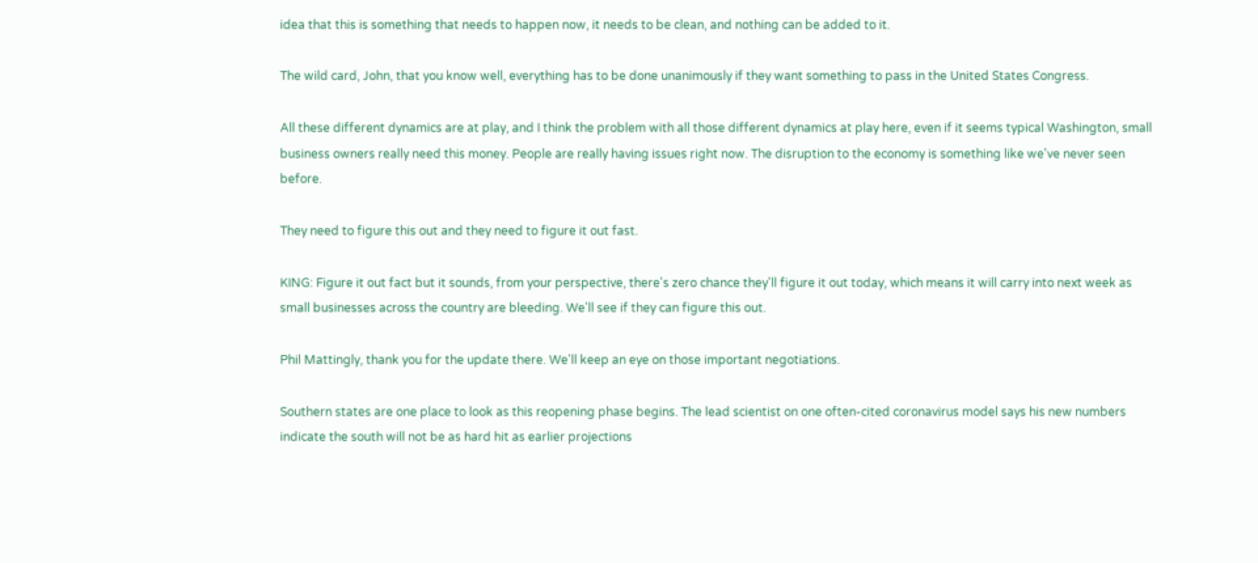idea that this is something that needs to happen now, it needs to be clean, and nothing can be added to it.

The wild card, John, that you know well, everything has to be done unanimously if they want something to pass in the United States Congress.

All these different dynamics are at play, and I think the problem with all those different dynamics at play here, even if it seems typical Washington, small business owners really need this money. People are really having issues right now. The disruption to the economy is something like we've never seen before.

They need to figure this out and they need to figure it out fast.

KING: Figure it out fact but it sounds, from your perspective, there's zero chance they'll figure it out today, which means it will carry into next week as small businesses across the country are bleeding. We'll see if they can figure this out.

Phil Mattingly, thank you for the update there. We'll keep an eye on those important negotiations.

Southern states are one place to look as this reopening phase begins. The lead scientist on one often-cited coronavirus model says his new numbers indicate the south will not be as hard hit as earlier projections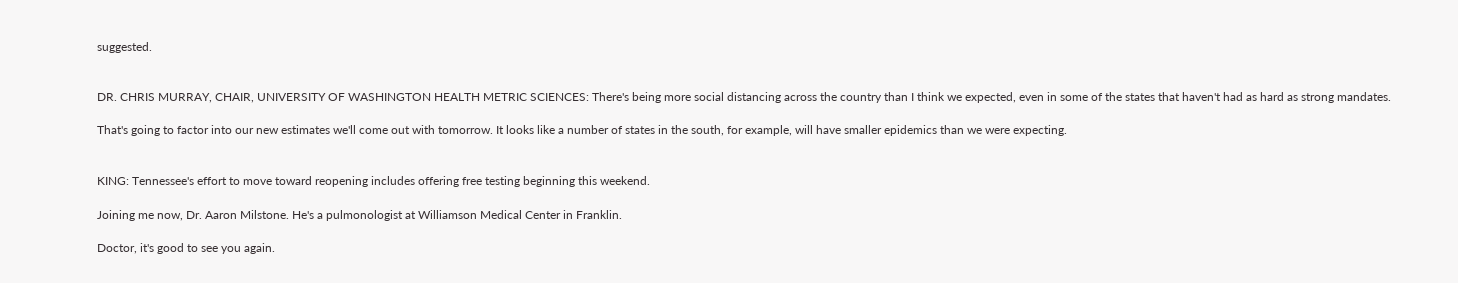suggested.


DR. CHRIS MURRAY, CHAIR, UNIVERSITY OF WASHINGTON HEALTH METRIC SCIENCES: There's being more social distancing across the country than I think we expected, even in some of the states that haven't had as hard as strong mandates.

That's going to factor into our new estimates we'll come out with tomorrow. It looks like a number of states in the south, for example, will have smaller epidemics than we were expecting.


KING: Tennessee's effort to move toward reopening includes offering free testing beginning this weekend.

Joining me now, Dr. Aaron Milstone. He's a pulmonologist at Williamson Medical Center in Franklin.

Doctor, it's good to see you again.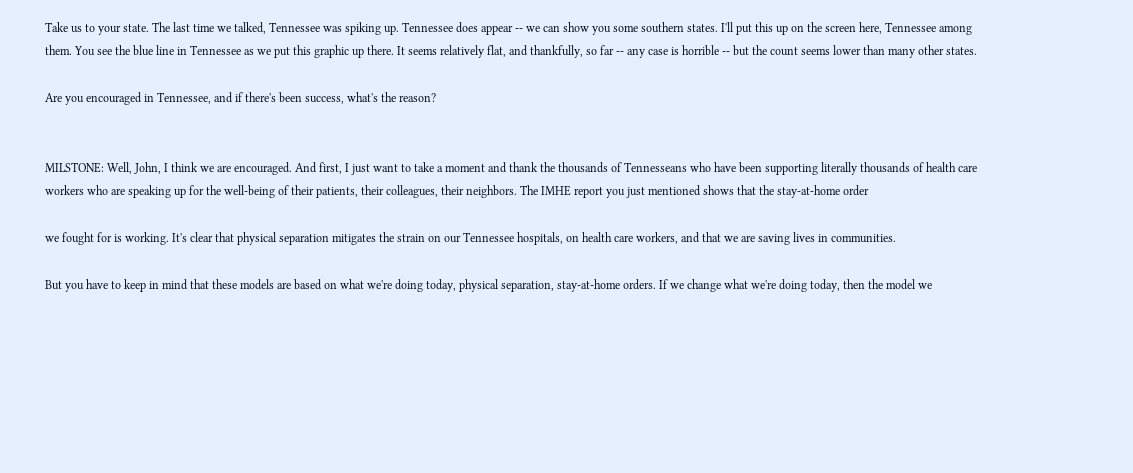Take us to your state. The last time we talked, Tennessee was spiking up. Tennessee does appear -- we can show you some southern states. I'll put this up on the screen here, Tennessee among them. You see the blue line in Tennessee as we put this graphic up there. It seems relatively flat, and thankfully, so far -- any case is horrible -- but the count seems lower than many other states.

Are you encouraged in Tennessee, and if there's been success, what's the reason?


MILSTONE: Well, John, I think we are encouraged. And first, I just want to take a moment and thank the thousands of Tennesseans who have been supporting literally thousands of health care workers who are speaking up for the well-being of their patients, their colleagues, their neighbors. The IMHE report you just mentioned shows that the stay-at-home order

we fought for is working. It's clear that physical separation mitigates the strain on our Tennessee hospitals, on health care workers, and that we are saving lives in communities.

But you have to keep in mind that these models are based on what we're doing today, physical separation, stay-at-home orders. If we change what we're doing today, then the model we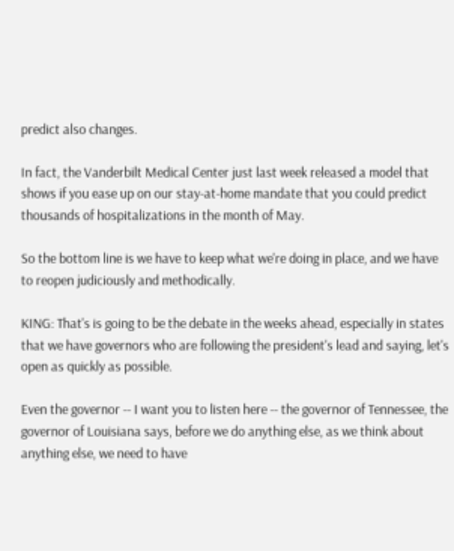predict also changes.

In fact, the Vanderbilt Medical Center just last week released a model that shows if you ease up on our stay-at-home mandate that you could predict thousands of hospitalizations in the month of May.

So the bottom line is we have to keep what we're doing in place, and we have to reopen judiciously and methodically.

KING: That's is going to be the debate in the weeks ahead, especially in states that we have governors who are following the president's lead and saying, let's open as quickly as possible.

Even the governor -- I want you to listen here -- the governor of Tennessee, the governor of Louisiana says, before we do anything else, as we think about anything else, we need to have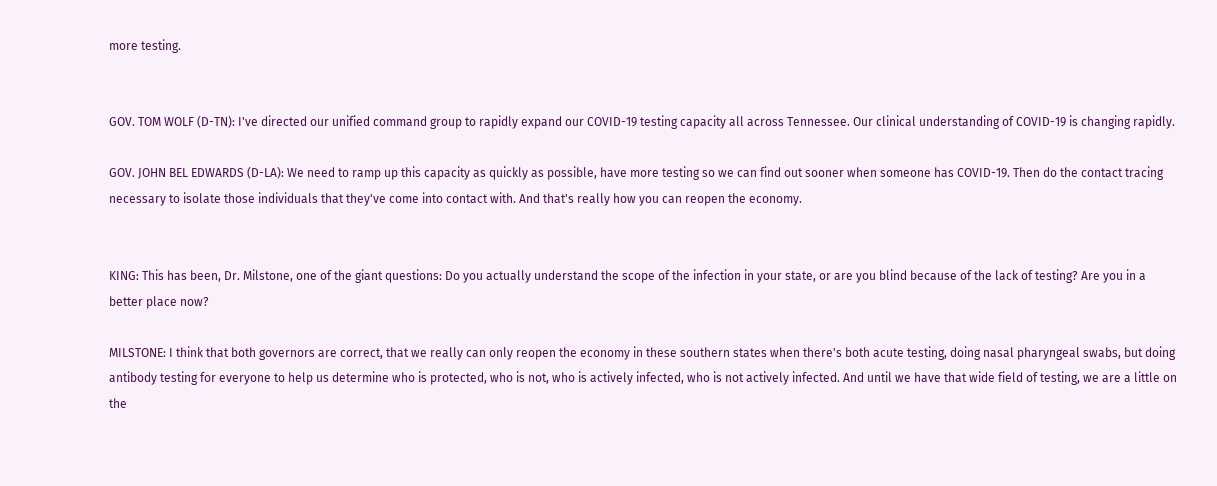more testing.


GOV. TOM WOLF (D-TN): I've directed our unified command group to rapidly expand our COVID-19 testing capacity all across Tennessee. Our clinical understanding of COVID-19 is changing rapidly.

GOV. JOHN BEL EDWARDS (D-LA): We need to ramp up this capacity as quickly as possible, have more testing so we can find out sooner when someone has COVID-19. Then do the contact tracing necessary to isolate those individuals that they've come into contact with. And that's really how you can reopen the economy.


KING: This has been, Dr. Milstone, one of the giant questions: Do you actually understand the scope of the infection in your state, or are you blind because of the lack of testing? Are you in a better place now?

MILSTONE: I think that both governors are correct, that we really can only reopen the economy in these southern states when there's both acute testing, doing nasal pharyngeal swabs, but doing antibody testing for everyone to help us determine who is protected, who is not, who is actively infected, who is not actively infected. And until we have that wide field of testing, we are a little on the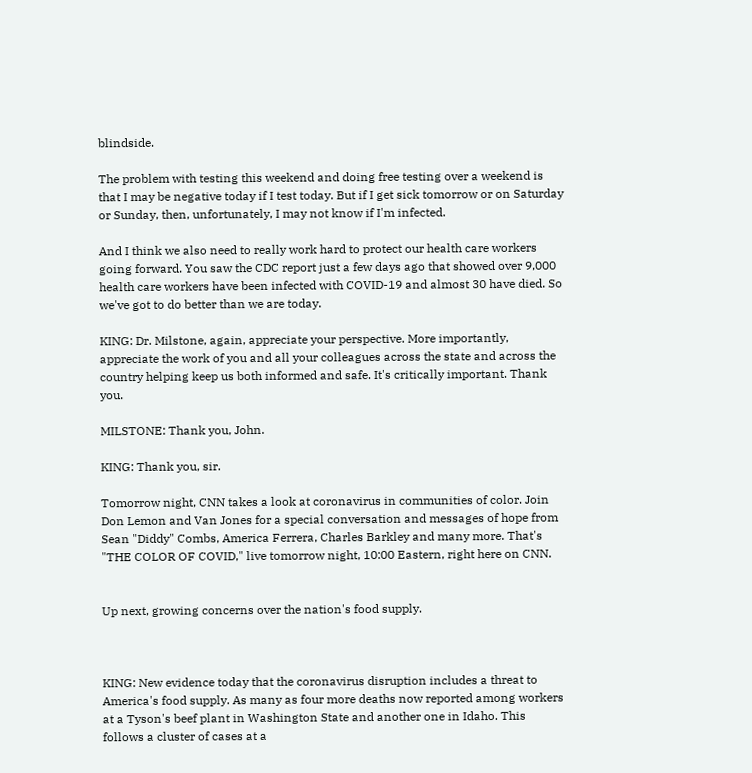blindside.

The problem with testing this weekend and doing free testing over a weekend is that I may be negative today if I test today. But if I get sick tomorrow or on Saturday or Sunday, then, unfortunately, I may not know if I'm infected.

And I think we also need to really work hard to protect our health care workers going forward. You saw the CDC report just a few days ago that showed over 9,000 health care workers have been infected with COVID-19 and almost 30 have died. So we've got to do better than we are today.

KING: Dr. Milstone, again, appreciate your perspective. More importantly, appreciate the work of you and all your colleagues across the state and across the country helping keep us both informed and safe. It's critically important. Thank you.

MILSTONE: Thank you, John.

KING: Thank you, sir.

Tomorrow night, CNN takes a look at coronavirus in communities of color. Join Don Lemon and Van Jones for a special conversation and messages of hope from Sean "Diddy" Combs, America Ferrera, Charles Barkley and many more. That's "THE COLOR OF COVID," live tomorrow night, 10:00 Eastern, right here on CNN.


Up next, growing concerns over the nation's food supply.



KING: New evidence today that the coronavirus disruption includes a threat to America's food supply. As many as four more deaths now reported among workers at a Tyson's beef plant in Washington State and another one in Idaho. This follows a cluster of cases at a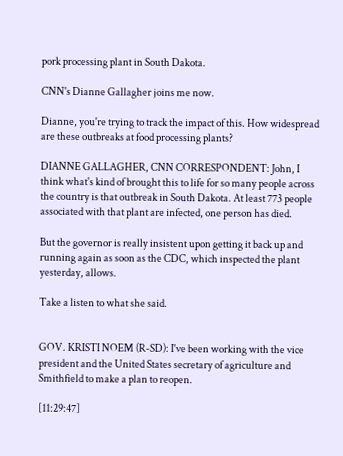pork processing plant in South Dakota.

CNN's Dianne Gallagher joins me now.

Dianne, you're trying to track the impact of this. How widespread are these outbreaks at food processing plants?

DIANNE GALLAGHER, CNN CORRESPONDENT: John, I think what's kind of brought this to life for so many people across the country is that outbreak in South Dakota. At least 773 people associated with that plant are infected, one person has died.

But the governor is really insistent upon getting it back up and running again as soon as the CDC, which inspected the plant yesterday, allows.

Take a listen to what she said.


GOV. KRISTI NOEM (R-SD): I've been working with the vice president and the United States secretary of agriculture and Smithfield to make a plan to reopen.

[11:29:47]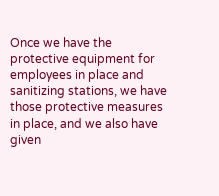Once we have the protective equipment for employees in place and sanitizing stations, we have those protective measures in place, and we also have given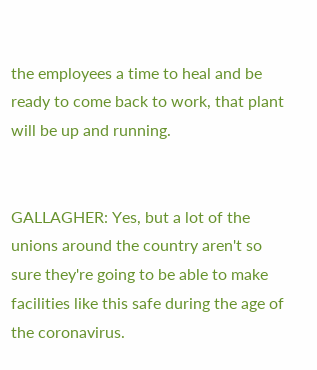the employees a time to heal and be ready to come back to work, that plant will be up and running.


GALLAGHER: Yes, but a lot of the unions around the country aren't so sure they're going to be able to make facilities like this safe during the age of the coronavirus.